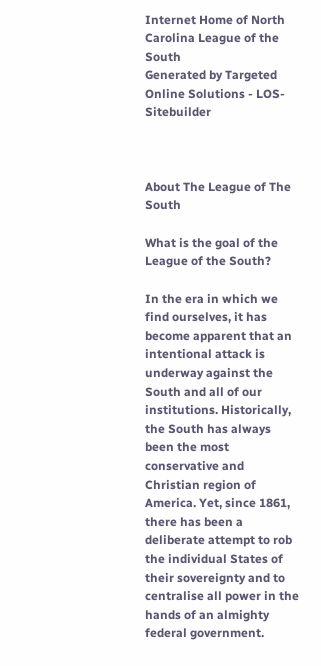Internet Home of North Carolina League of the South
Generated by Targeted Online Solutions - LOS-Sitebuilder



About The League of The South

What is the goal of the League of the South?

In the era in which we find ourselves, it has become apparent that an intentional attack is underway against the South and all of our institutions. Historically, the South has always been the most conservative and Christian region of America. Yet, since 1861, there has been a deliberate attempt to rob the individual States of their sovereignty and to centralise all power in the hands of an almighty federal government.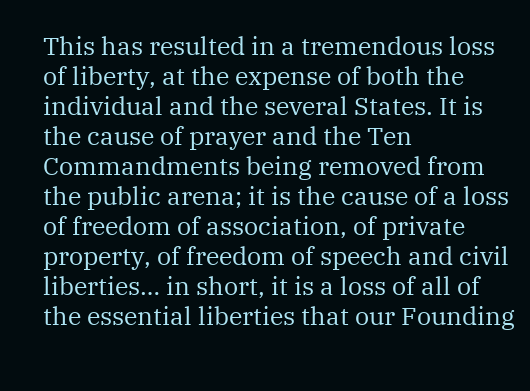This has resulted in a tremendous loss of liberty, at the expense of both the individual and the several States. It is the cause of prayer and the Ten Commandments being removed from the public arena; it is the cause of a loss of freedom of association, of private property, of freedom of speech and civil liberties… in short, it is a loss of all of the essential liberties that our Founding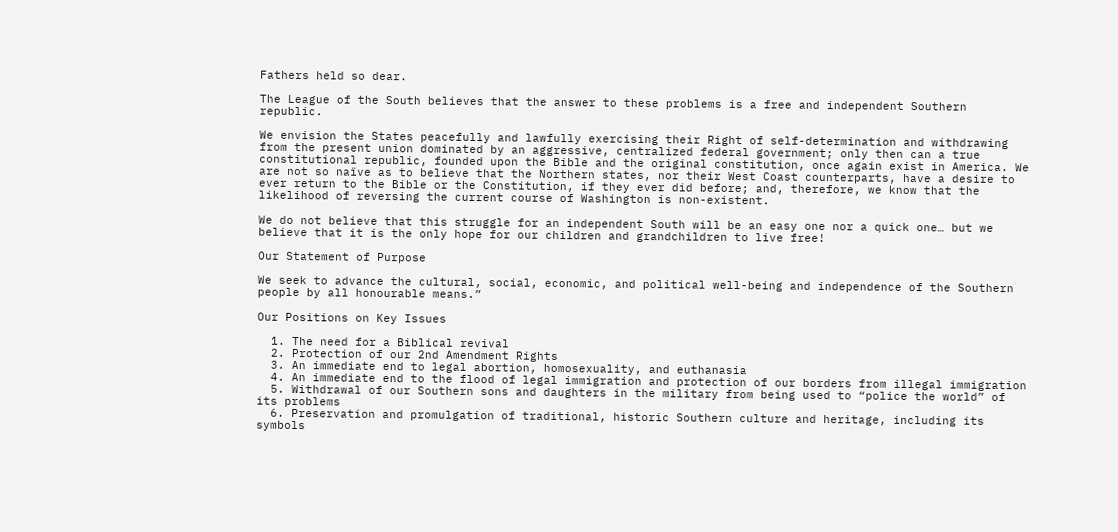Fathers held so dear.

The League of the South believes that the answer to these problems is a free and independent Southern republic.

We envision the States peacefully and lawfully exercising their Right of self-determination and withdrawing from the present union dominated by an aggressive, centralized federal government; only then can a true constitutional republic, founded upon the Bible and the original constitution, once again exist in America. We are not so naïve as to believe that the Northern states, nor their West Coast counterparts, have a desire to ever return to the Bible or the Constitution, if they ever did before; and, therefore, we know that the likelihood of reversing the current course of Washington is non-existent.

We do not believe that this struggle for an independent South will be an easy one nor a quick one… but we believe that it is the only hope for our children and grandchildren to live free!

Our Statement of Purpose

We seek to advance the cultural, social, economic, and political well-being and independence of the Southern people by all honourable means.”

Our Positions on Key Issues

  1. The need for a Biblical revival
  2. Protection of our 2nd Amendment Rights
  3. An immediate end to legal abortion, homosexuality, and euthanasia
  4. An immediate end to the flood of legal immigration and protection of our borders from illegal immigration
  5. Withdrawal of our Southern sons and daughters in the military from being used to “police the world” of its problems
  6. Preservation and promulgation of traditional, historic Southern culture and heritage, including its symbols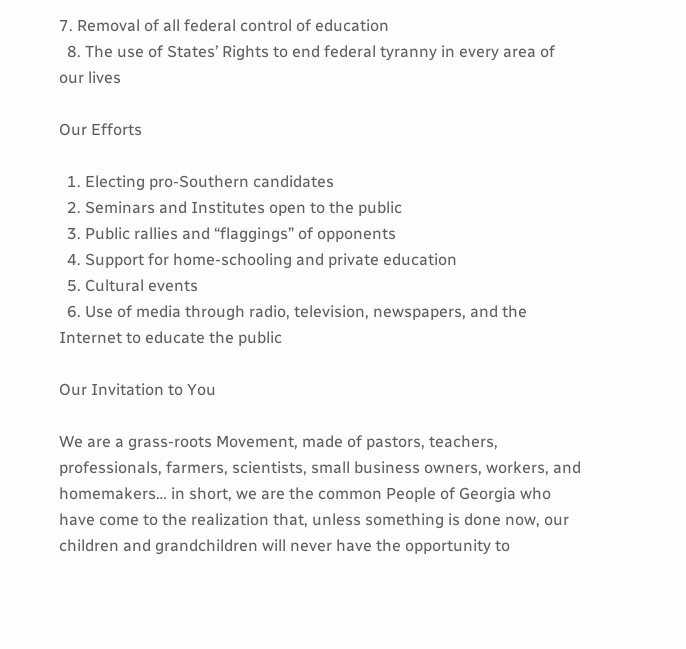7. Removal of all federal control of education
  8. The use of States’ Rights to end federal tyranny in every area of our lives

Our Efforts

  1. Electing pro-Southern candidates
  2. Seminars and Institutes open to the public
  3. Public rallies and “flaggings” of opponents
  4. Support for home-schooling and private education
  5. Cultural events
  6. Use of media through radio, television, newspapers, and the Internet to educate the public

Our Invitation to You

We are a grass-roots Movement, made of pastors, teachers, professionals, farmers, scientists, small business owners, workers, and homemakers… in short, we are the common People of Georgia who have come to the realization that, unless something is done now, our children and grandchildren will never have the opportunity to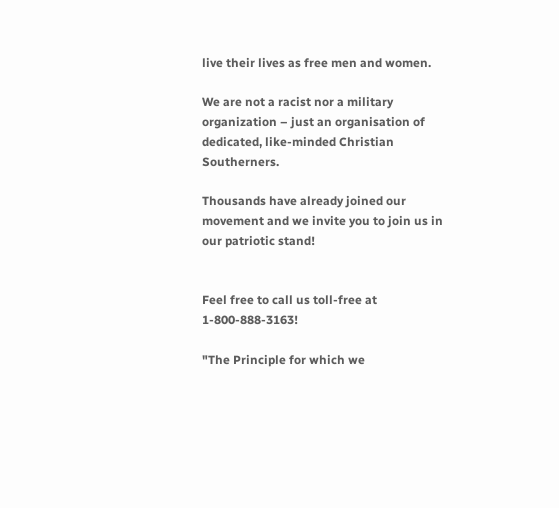live their lives as free men and women.

We are not a racist nor a military organization – just an organisation of dedicated, like-minded Christian Southerners.

Thousands have already joined our movement and we invite you to join us in our patriotic stand!


Feel free to call us toll-free at 1-800-888-3163!

"The Principle for which we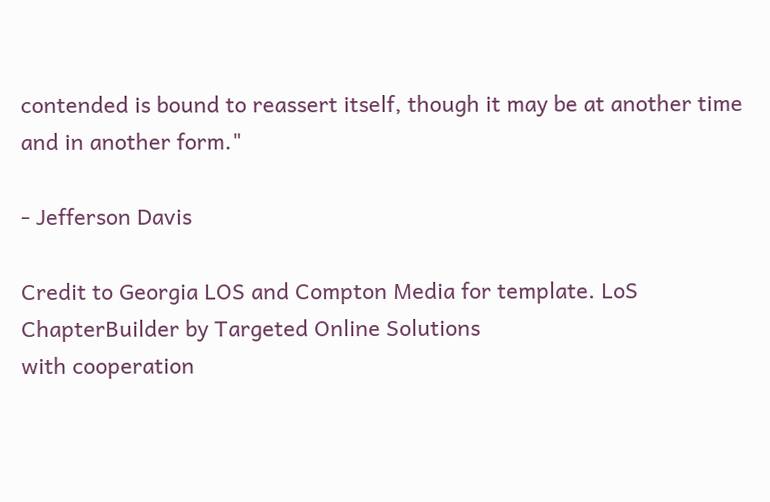contended is bound to reassert itself, though it may be at another time and in another form."

- Jefferson Davis

Credit to Georgia LOS and Compton Media for template. LoS ChapterBuilder by Targeted Online Solutions
with cooperation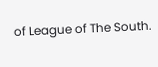of League of The South.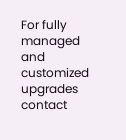For fully managed and customized upgrades contact